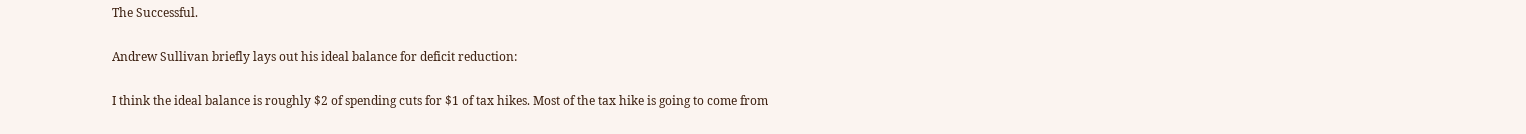The Successful.

Andrew Sullivan briefly lays out his ideal balance for deficit reduction:

I think the ideal balance is roughly $2 of spending cuts for $1 of tax hikes. Most of the tax hike is going to come from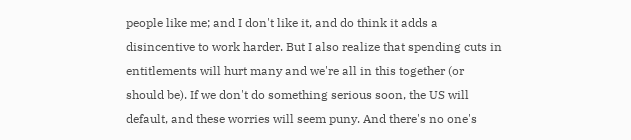people like me; and I don't like it, and do think it adds a disincentive to work harder. But I also realize that spending cuts in entitlements will hurt many and we're all in this together (or should be). If we don't do something serious soon, the US will default, and these worries will seem puny. And there's no one's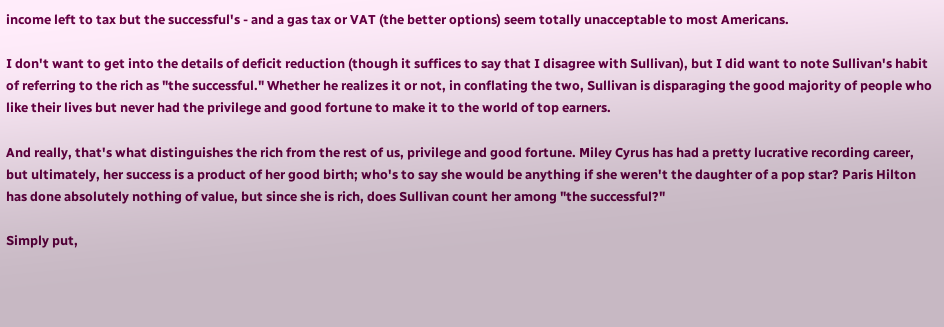income left to tax but the successful's - and a gas tax or VAT (the better options) seem totally unacceptable to most Americans.

I don't want to get into the details of deficit reduction (though it suffices to say that I disagree with Sullivan), but I did want to note Sullivan's habit of referring to the rich as "the successful." Whether he realizes it or not, in conflating the two, Sullivan is disparaging the good majority of people who like their lives but never had the privilege and good fortune to make it to the world of top earners.

And really, that's what distinguishes the rich from the rest of us, privilege and good fortune. Miley Cyrus has had a pretty lucrative recording career, but ultimately, her success is a product of her good birth; who's to say she would be anything if she weren't the daughter of a pop star? Paris Hilton has done absolutely nothing of value, but since she is rich, does Sullivan count her among "the successful?"

Simply put,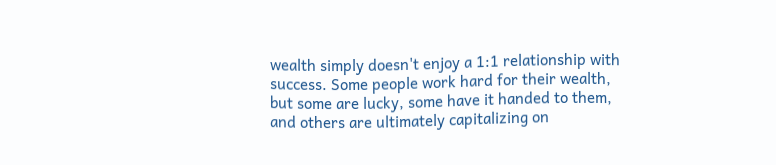wealth simply doesn't enjoy a 1:1 relationship with success. Some people work hard for their wealth, but some are lucky, some have it handed to them, and others are ultimately capitalizing on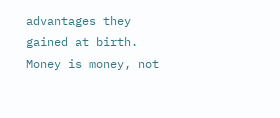advantages they gained at birth. Money is money, not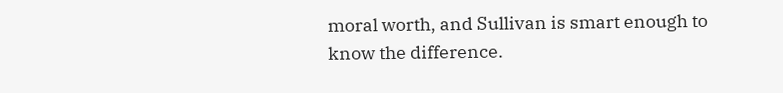moral worth, and Sullivan is smart enough to know the difference.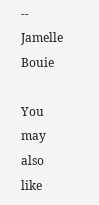-- Jamelle Bouie

You may also like